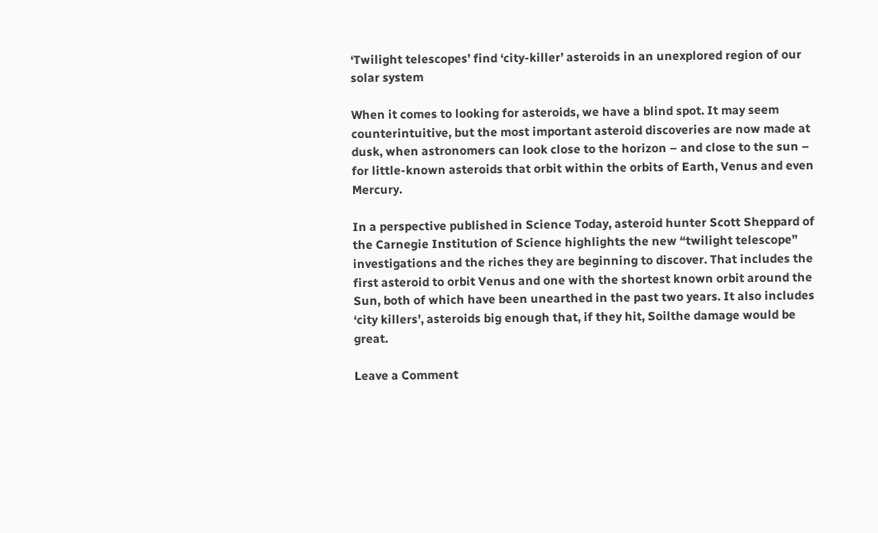‘Twilight telescopes’ find ‘city-killer’ asteroids in an unexplored region of our solar system

When it comes to looking for asteroids, we have a blind spot. It may seem counterintuitive, but the most important asteroid discoveries are now made at dusk, when astronomers can look close to the horizon – and close to the sun – for little-known asteroids that orbit within the orbits of Earth, Venus and even Mercury.

In a perspective published in Science Today, asteroid hunter Scott Sheppard of the Carnegie Institution of Science highlights the new “twilight telescope” investigations and the riches they are beginning to discover. That includes the first asteroid to orbit Venus and one with the shortest known orbit around the Sun, both of which have been unearthed in the past two years. It also includes ‘city killers’, asteroids big enough that, if they hit, Soilthe damage would be great.

Leave a Comment